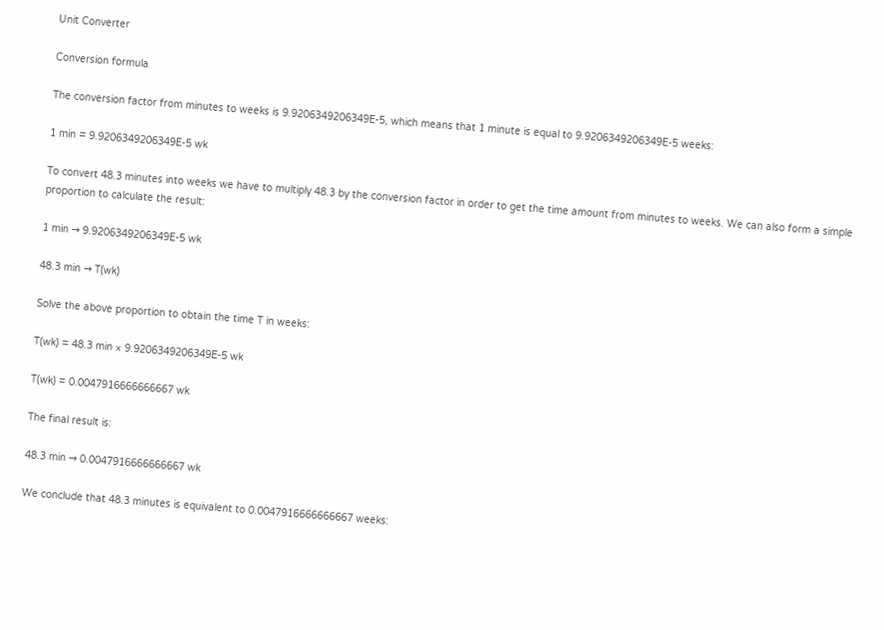Unit Converter

Conversion formula

The conversion factor from minutes to weeks is 9.9206349206349E-5, which means that 1 minute is equal to 9.9206349206349E-5 weeks:

1 min = 9.9206349206349E-5 wk

To convert 48.3 minutes into weeks we have to multiply 48.3 by the conversion factor in order to get the time amount from minutes to weeks. We can also form a simple proportion to calculate the result:

1 min → 9.9206349206349E-5 wk

48.3 min → T(wk)

Solve the above proportion to obtain the time T in weeks:

T(wk) = 48.3 min × 9.9206349206349E-5 wk

T(wk) = 0.0047916666666667 wk

The final result is:

48.3 min → 0.0047916666666667 wk

We conclude that 48.3 minutes is equivalent to 0.0047916666666667 weeks: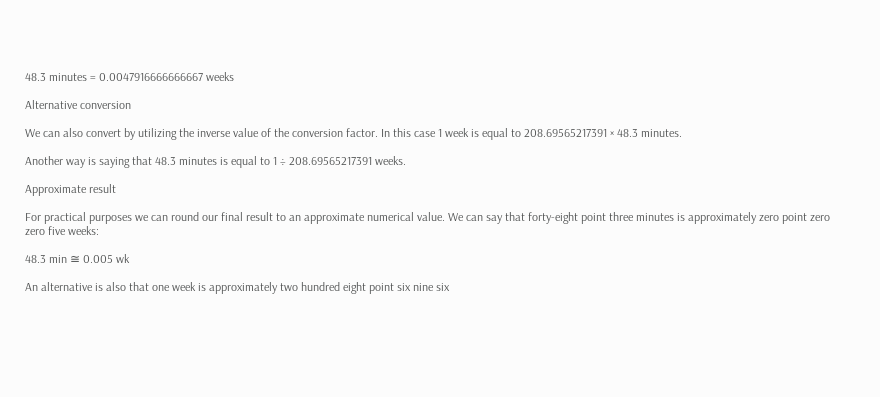48.3 minutes = 0.0047916666666667 weeks

Alternative conversion

We can also convert by utilizing the inverse value of the conversion factor. In this case 1 week is equal to 208.69565217391 × 48.3 minutes.

Another way is saying that 48.3 minutes is equal to 1 ÷ 208.69565217391 weeks.

Approximate result

For practical purposes we can round our final result to an approximate numerical value. We can say that forty-eight point three minutes is approximately zero point zero zero five weeks:

48.3 min ≅ 0.005 wk

An alternative is also that one week is approximately two hundred eight point six nine six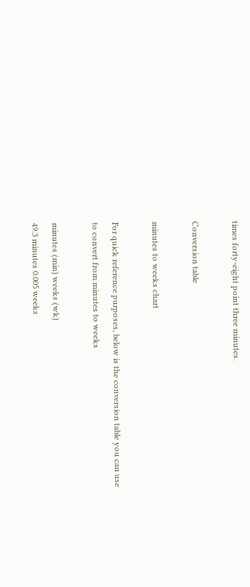times forty-eight point three minutes.

Conversion table

minutes to weeks chart

For quick reference purposes, below is the conversion table you can use to convert from minutes to weeks

minutes (min) weeks (wk)
49.3 minutes 0.005 weeks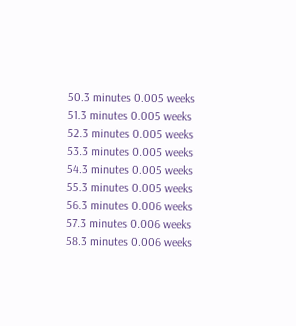50.3 minutes 0.005 weeks
51.3 minutes 0.005 weeks
52.3 minutes 0.005 weeks
53.3 minutes 0.005 weeks
54.3 minutes 0.005 weeks
55.3 minutes 0.005 weeks
56.3 minutes 0.006 weeks
57.3 minutes 0.006 weeks
58.3 minutes 0.006 weeks